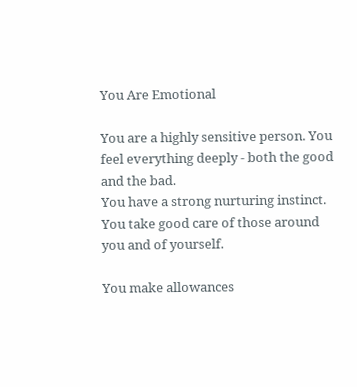You Are Emotional

You are a highly sensitive person. You feel everything deeply - both the good and the bad.
You have a strong nurturing instinct. You take good care of those around you and of yourself.

You make allowances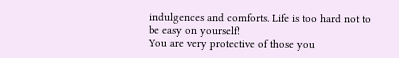indulgences and comforts. Life is too hard not to be easy on yourself!
You are very protective of those you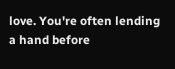love. You're often lending a hand before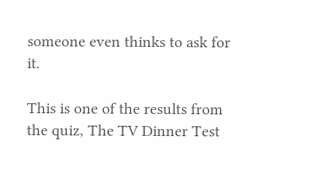someone even thinks to ask for it.

This is one of the results from the quiz, The TV Dinner Test